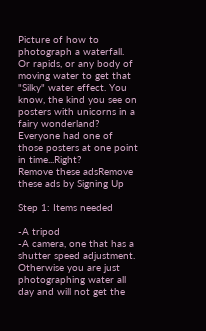Picture of how to photograph a waterfall.
Or rapids, or any body of moving water to get that "Silky" water effect. You know, the kind you see on posters with unicorns in a fairy wonderland? Everyone had one of those posters at one point in time...Right?
Remove these adsRemove these ads by Signing Up

Step 1: Items needed

-A tripod
-A camera, one that has a shutter speed adjustment. Otherwise you are just photographing water all day and will not get the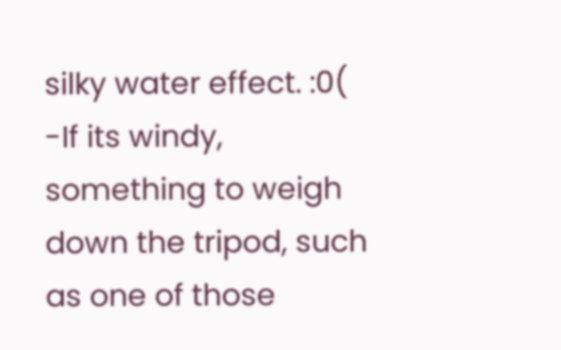silky water effect. :0(
-If its windy, something to weigh down the tripod, such as one of those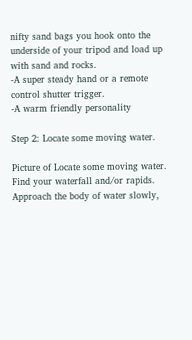nifty sand bags you hook onto the underside of your tripod and load up with sand and rocks.
-A super steady hand or a remote control shutter trigger.
-A warm friendly personality

Step 2: Locate some moving water.

Picture of Locate some moving water.
Find your waterfall and/or rapids.
Approach the body of water slowly,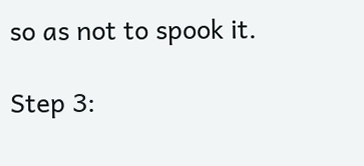so as not to spook it.

Step 3: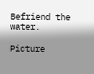Befriend the water.

Picture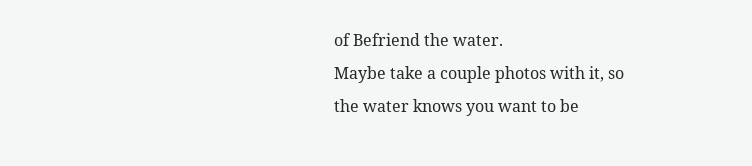of Befriend the water.
Maybe take a couple photos with it, so the water knows you want to be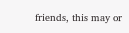friends, this may or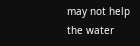may not help the water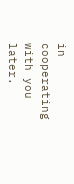in cooperating with you later.